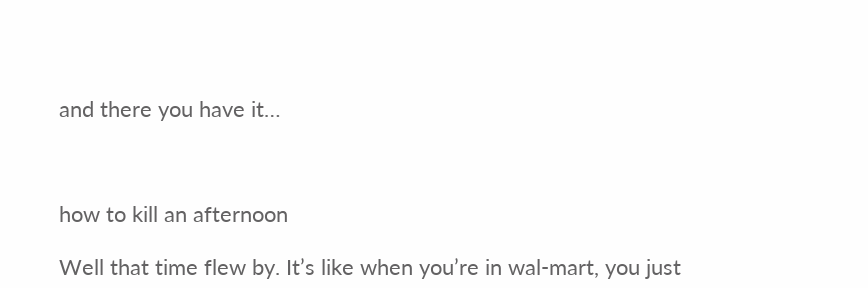and there you have it…



how to kill an afternoon

Well that time flew by. It’s like when you’re in wal-mart, you just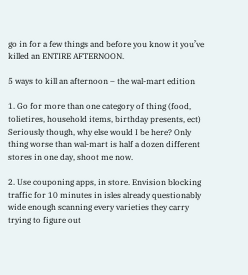go in for a few things and before you know it you’ve killed an ENTIRE AFTERNOON.

5 ways to kill an afternoon – the wal-mart edition

1. Go for more than one category of thing (food, tolietires, household items, birthday presents, ect) Seriously though, why else would I be here? Only thing worse than wal-mart is half a dozen different stores in one day, shoot me now.

2. Use couponing apps, in store. Envision blocking traffic for 10 minutes in isles already questionably wide enough scanning every varieties they carry trying to figure out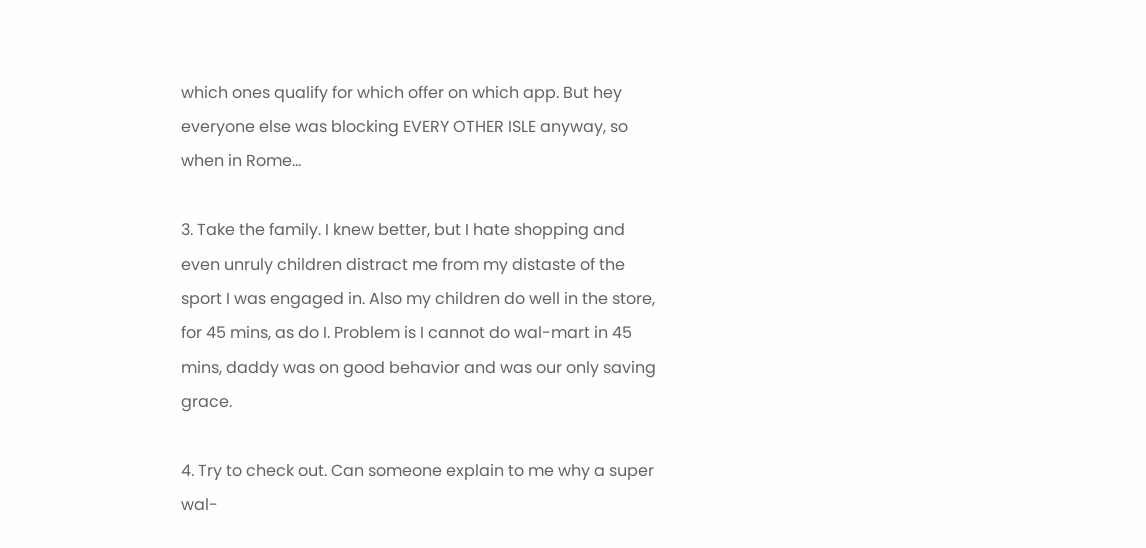which ones qualify for which offer on which app. But hey everyone else was blocking EVERY OTHER ISLE anyway, so when in Rome…

3. Take the family. I knew better, but I hate shopping and even unruly children distract me from my distaste of the sport I was engaged in. Also my children do well in the store, for 45 mins, as do I. Problem is I cannot do wal-mart in 45 mins, daddy was on good behavior and was our only saving grace.

4. Try to check out. Can someone explain to me why a super wal-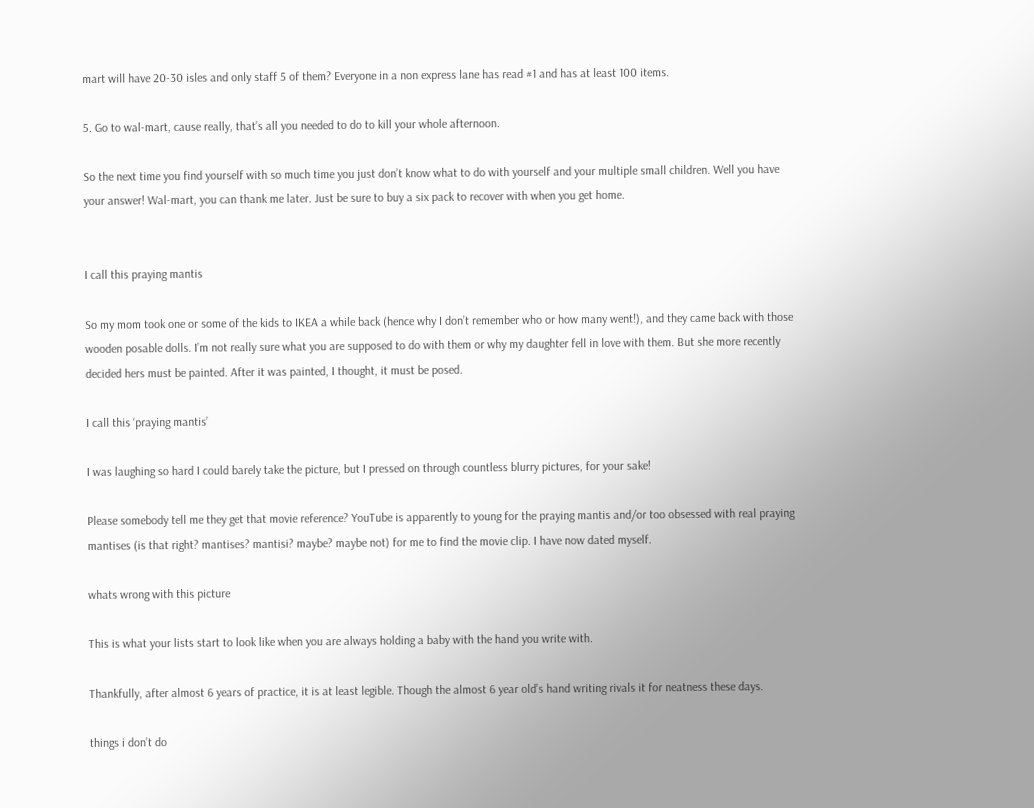mart will have 20-30 isles and only staff 5 of them? Everyone in a non express lane has read #1 and has at least 100 items.

5. Go to wal-mart, cause really, that’s all you needed to do to kill your whole afternoon.

So the next time you find yourself with so much time you just don’t know what to do with yourself and your multiple small children. Well you have your answer! Wal-mart, you can thank me later. Just be sure to buy a six pack to recover with when you get home.


I call this praying mantis

So my mom took one or some of the kids to IKEA a while back (hence why I don’t remember who or how many went!), and they came back with those wooden posable dolls. I’m not really sure what you are supposed to do with them or why my daughter fell in love with them. But she more recently decided hers must be painted. After it was painted, I thought, it must be posed.

I call this ‘praying mantis’

I was laughing so hard I could barely take the picture, but I pressed on through countless blurry pictures, for your sake!

Please somebody tell me they get that movie reference? YouTube is apparently to young for the praying mantis and/or too obsessed with real praying mantises (is that right? mantises? mantisi? maybe? maybe not) for me to find the movie clip. I have now dated myself.

whats wrong with this picture

This is what your lists start to look like when you are always holding a baby with the hand you write with.

Thankfully, after almost 6 years of practice, it is at least legible. Though the almost 6 year old’s hand writing rivals it for neatness these days.

things i don’t do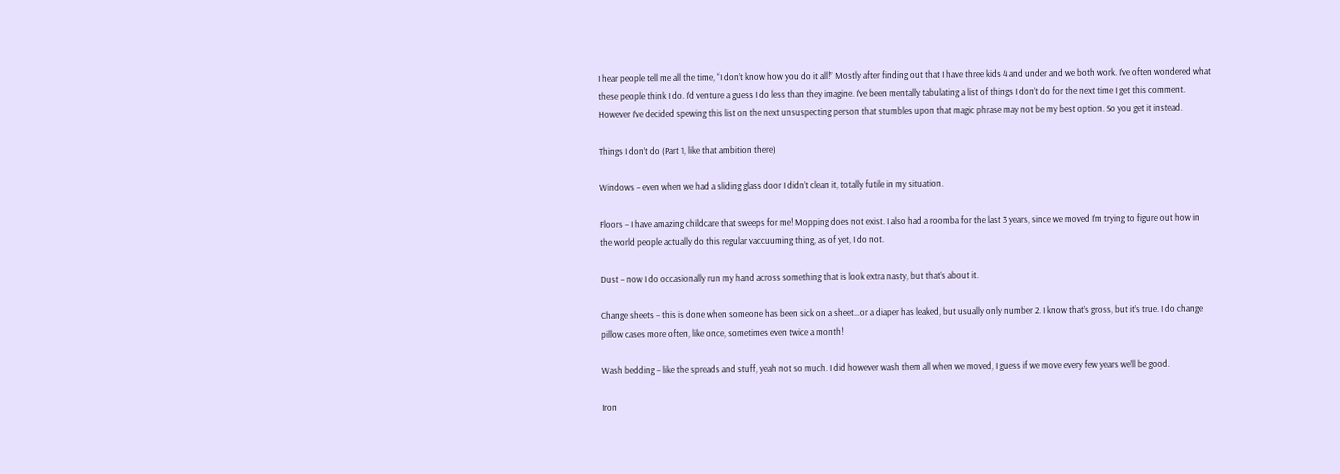I hear people tell me all the time, “I don’t know how you do it all!” Mostly after finding out that I have three kids 4 and under and we both work. I’ve often wondered what these people think I do. I’d venture a guess I do less than they imagine. I’ve been mentally tabulating a list of things I don’t do for the next time I get this comment. However I’ve decided spewing this list on the next unsuspecting person that stumbles upon that magic phrase may not be my best option. So you get it instead.

Things I don’t do (Part 1, like that ambition there)

Windows – even when we had a sliding glass door I didn’t clean it, totally futile in my situation.

Floors – I have amazing childcare that sweeps for me! Mopping does not exist. I also had a roomba for the last 3 years, since we moved I’m trying to figure out how in the world people actually do this regular vaccuuming thing, as of yet, I do not.

Dust – now I do occasionally run my hand across something that is look extra nasty, but that’s about it.

Change sheets – this is done when someone has been sick on a sheet…or a diaper has leaked, but usually only number 2. I know that’s gross, but it’s true. I do change pillow cases more often, like once, sometimes even twice a month!

Wash bedding – like the spreads and stuff, yeah not so much. I did however wash them all when we moved, I guess if we move every few years we’ll be good.

Iron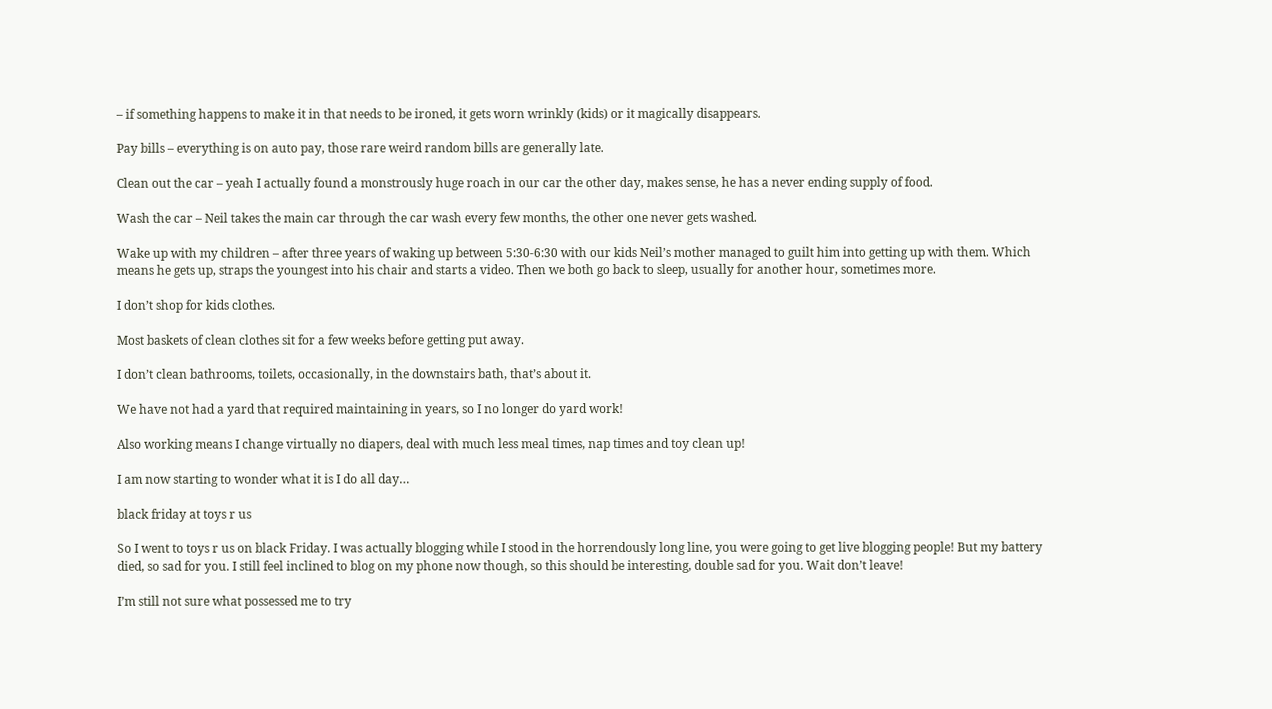– if something happens to make it in that needs to be ironed, it gets worn wrinkly (kids) or it magically disappears.

Pay bills – everything is on auto pay, those rare weird random bills are generally late.

Clean out the car – yeah I actually found a monstrously huge roach in our car the other day, makes sense, he has a never ending supply of food.

Wash the car – Neil takes the main car through the car wash every few months, the other one never gets washed.

Wake up with my children – after three years of waking up between 5:30-6:30 with our kids Neil’s mother managed to guilt him into getting up with them. Which means he gets up, straps the youngest into his chair and starts a video. Then we both go back to sleep, usually for another hour, sometimes more.

I don’t shop for kids clothes.

Most baskets of clean clothes sit for a few weeks before getting put away.

I don’t clean bathrooms, toilets, occasionally, in the downstairs bath, that’s about it.

We have not had a yard that required maintaining in years, so I no longer do yard work!

Also working means I change virtually no diapers, deal with much less meal times, nap times and toy clean up!

I am now starting to wonder what it is I do all day…

black friday at toys r us

So I went to toys r us on black Friday. I was actually blogging while I stood in the horrendously long line, you were going to get live blogging people! But my battery died, so sad for you. I still feel inclined to blog on my phone now though, so this should be interesting, double sad for you. Wait don’t leave!

I’m still not sure what possessed me to try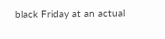black Friday at an actual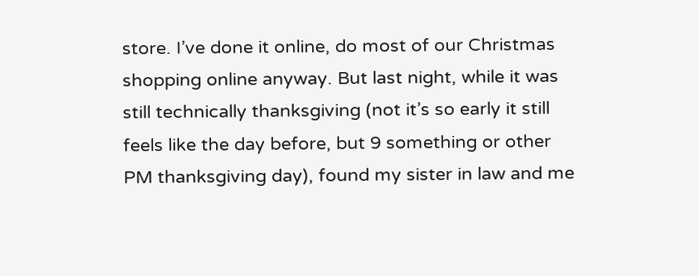store. I’ve done it online, do most of our Christmas shopping online anyway. But last night, while it was still technically thanksgiving (not it’s so early it still feels like the day before, but 9 something or other PM thanksgiving day), found my sister in law and me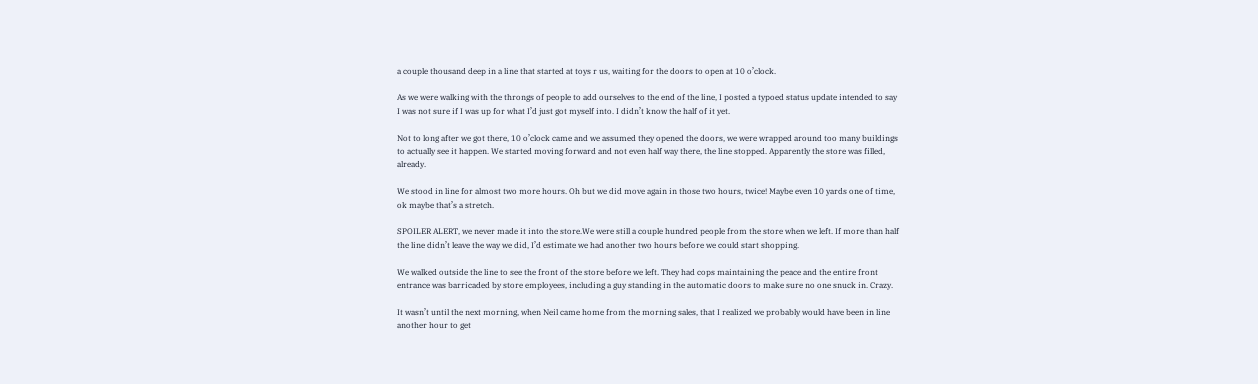a couple thousand deep in a line that started at toys r us, waiting for the doors to open at 10 o’clock.

As we were walking with the throngs of people to add ourselves to the end of the line, I posted a typoed status update intended to say I was not sure if I was up for what I’d just got myself into. I didn’t know the half of it yet.

Not to long after we got there, 10 o’clock came and we assumed they opened the doors, we were wrapped around too many buildings to actually see it happen. We started moving forward and not even half way there, the line stopped. Apparently the store was filled, already.

We stood in line for almost two more hours. Oh but we did move again in those two hours, twice! Maybe even 10 yards one of time, ok maybe that’s a stretch.

SPOILER ALERT, we never made it into the store.We were still a couple hundred people from the store when we left. If more than half the line didn’t leave the way we did, I’d estimate we had another two hours before we could start shopping.

We walked outside the line to see the front of the store before we left. They had cops maintaining the peace and the entire front entrance was barricaded by store employees, including a guy standing in the automatic doors to make sure no one snuck in. Crazy.

It wasn’t until the next morning, when Neil came home from the morning sales, that I realized we probably would have been in line another hour to get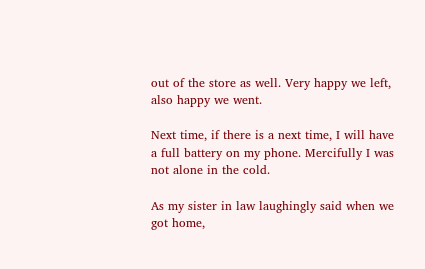out of the store as well. Very happy we left, also happy we went.

Next time, if there is a next time, I will have a full battery on my phone. Mercifully I was not alone in the cold.

As my sister in law laughingly said when we got home,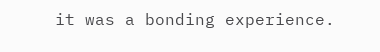it was a bonding experience.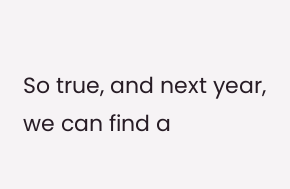So true, and next year, we can find a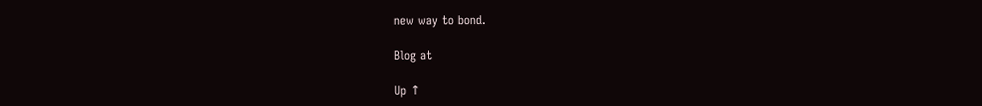new way to bond.

Blog at

Up ↑